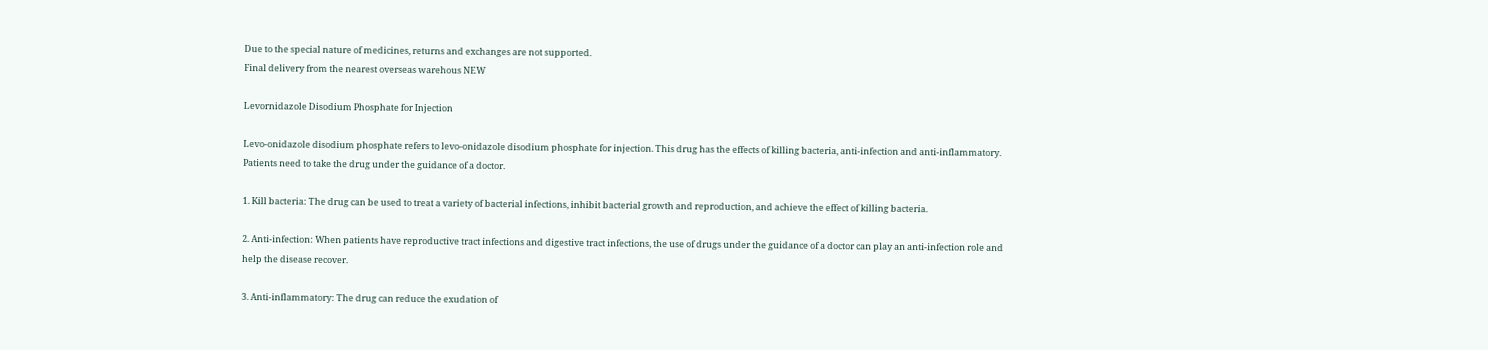Due to the special nature of medicines, returns and exchanges are not supported.
Final delivery from the nearest overseas warehous NEW

Levornidazole Disodium Phosphate for Injection

Levo-onidazole disodium phosphate refers to levo-onidazole disodium phosphate for injection. This drug has the effects of killing bacteria, anti-infection and anti-inflammatory. Patients need to take the drug under the guidance of a doctor.

1. Kill bacteria: The drug can be used to treat a variety of bacterial infections, inhibit bacterial growth and reproduction, and achieve the effect of killing bacteria.

2. Anti-infection: When patients have reproductive tract infections and digestive tract infections, the use of drugs under the guidance of a doctor can play an anti-infection role and help the disease recover.

3. Anti-inflammatory: The drug can reduce the exudation of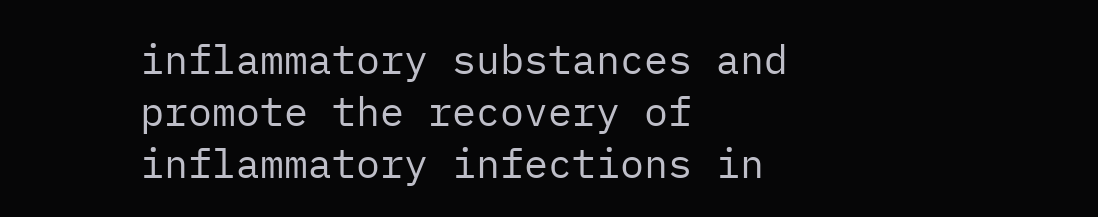inflammatory substances and promote the recovery of inflammatory infections in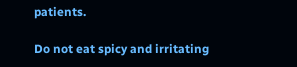patients.

Do not eat spicy and irritating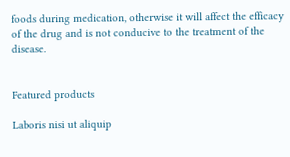foods during medication, otherwise it will affect the efficacy of the drug and is not conducive to the treatment of the disease.


Featured products

Laboris nisi ut aliquip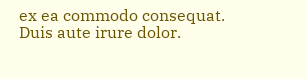ex ea commodo consequat. Duis aute irure dolor.